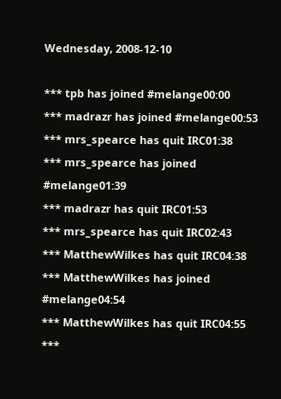Wednesday, 2008-12-10

*** tpb has joined #melange00:00
*** madrazr has joined #melange00:53
*** mrs_spearce has quit IRC01:38
*** mrs_spearce has joined #melange01:39
*** madrazr has quit IRC01:53
*** mrs_spearce has quit IRC02:43
*** MatthewWilkes has quit IRC04:38
*** MatthewWilkes has joined #melange04:54
*** MatthewWilkes has quit IRC04:55
***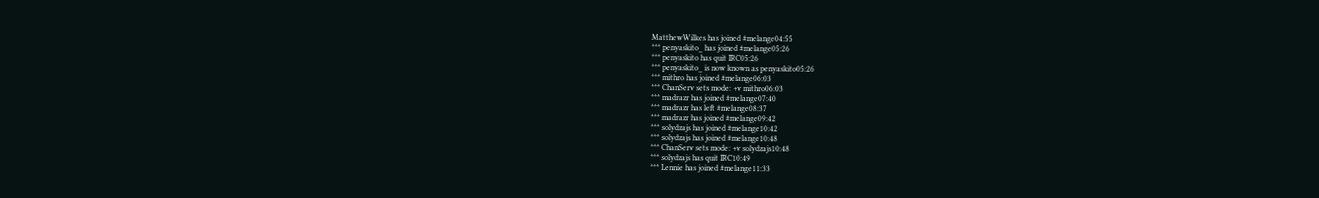MatthewWilkes has joined #melange04:55
*** penyaskito_ has joined #melange05:26
*** penyaskito has quit IRC05:26
*** penyaskito_ is now known as penyaskito05:26
*** mithro has joined #melange06:03
*** ChanServ sets mode: +v mithro06:03
*** madrazr has joined #melange07:40
*** madrazr has left #melange08:37
*** madrazr has joined #melange09:42
*** solydzajs has joined #melange10:42
*** solydzajs has joined #melange10:48
*** ChanServ sets mode: +v solydzajs10:48
*** solydzajs has quit IRC10:49
*** Lennie has joined #melange11:33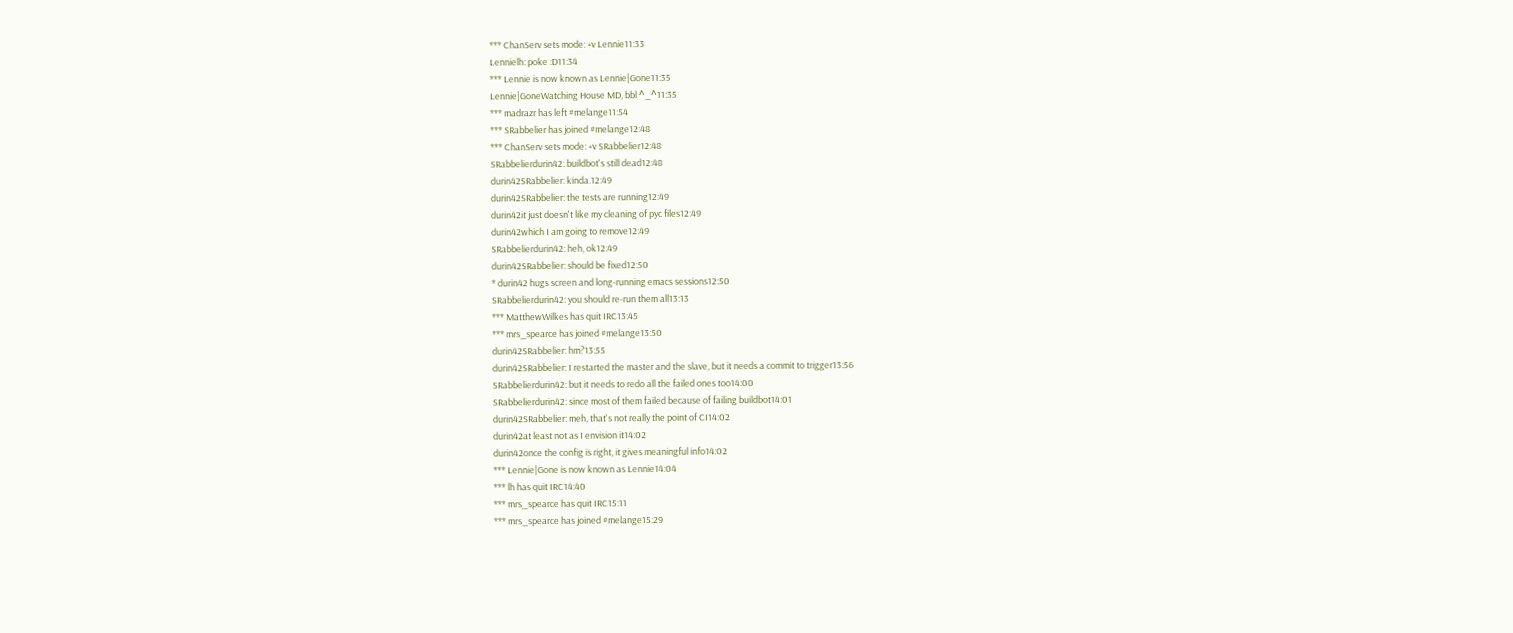*** ChanServ sets mode: +v Lennie11:33
Lennielh: poke :D11:34
*** Lennie is now known as Lennie|Gone11:35
Lennie|GoneWatching House MD, bbl ^_^11:35
*** madrazr has left #melange11:54
*** SRabbelier has joined #melange12:48
*** ChanServ sets mode: +v SRabbelier12:48
SRabbelierdurin42: buildbot's still dead12:48
durin42SRabbelier: kinda.12:49
durin42SRabbelier: the tests are running12:49
durin42it just doesn't like my cleaning of pyc files12:49
durin42which I am going to remove12:49
SRabbelierdurin42: heh, ok12:49
durin42SRabbelier: should be fixed12:50
* durin42 hugs screen and long-running emacs sessions12:50
SRabbelierdurin42: you should re-run them all13:13
*** MatthewWilkes has quit IRC13:45
*** mrs_spearce has joined #melange13:50
durin42SRabbelier: hm?13:55
durin42SRabbelier: I restarted the master and the slave, but it needs a commit to trigger13:56
SRabbelierdurin42: but it needs to redo all the failed ones too14:00
SRabbelierdurin42: since most of them failed because of failing buildbot14:01
durin42SRabbelier: meh, that's not really the point of CI14:02
durin42at least not as I envision it14:02
durin42once the config is right, it gives meaningful info14:02
*** Lennie|Gone is now known as Lennie14:04
*** lh has quit IRC14:40
*** mrs_spearce has quit IRC15:11
*** mrs_spearce has joined #melange15:29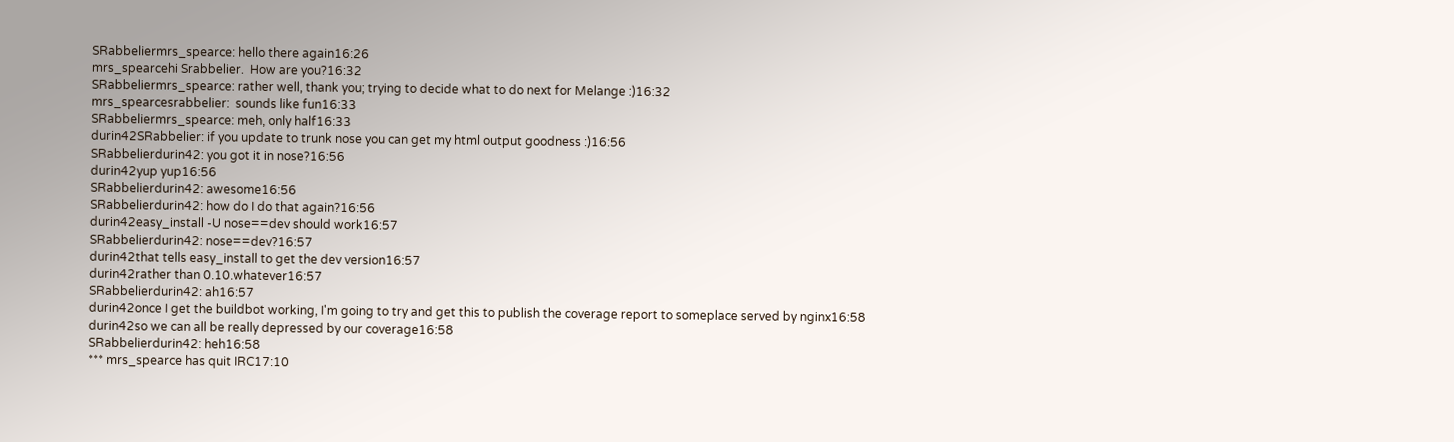SRabbeliermrs_spearce: hello there again16:26
mrs_spearcehi Srabbelier.  How are you?16:32
SRabbeliermrs_spearce: rather well, thank you; trying to decide what to do next for Melange :)16:32
mrs_spearcesrabbelier:  sounds like fun16:33
SRabbeliermrs_spearce: meh, only half16:33
durin42SRabbelier: if you update to trunk nose you can get my html output goodness :)16:56
SRabbelierdurin42: you got it in nose?16:56
durin42yup yup16:56
SRabbelierdurin42: awesome16:56
SRabbelierdurin42: how do I do that again?16:56
durin42easy_install -U nose==dev should work16:57
SRabbelierdurin42: nose==dev?16:57
durin42that tells easy_install to get the dev version16:57
durin42rather than 0.10.whatever16:57
SRabbelierdurin42: ah16:57
durin42once I get the buildbot working, I'm going to try and get this to publish the coverage report to someplace served by nginx16:58
durin42so we can all be really depressed by our coverage16:58
SRabbelierdurin42: heh16:58
*** mrs_spearce has quit IRC17:10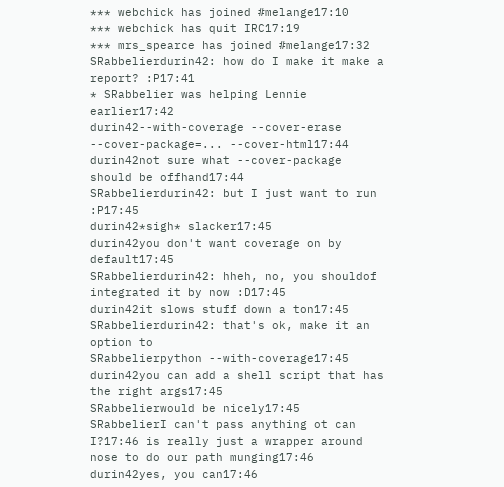*** webchick has joined #melange17:10
*** webchick has quit IRC17:19
*** mrs_spearce has joined #melange17:32
SRabbelierdurin42: how do I make it make a report? :P17:41
* SRabbelier was helping Lennie earlier17:42
durin42--with-coverage --cover-erase --cover-package=... --cover-html17:44
durin42not sure what --cover-package should be offhand17:44
SRabbelierdurin42: but I just want to run :P17:45
durin42*sigh* slacker17:45
durin42you don't want coverage on by default17:45
SRabbelierdurin42: hheh, no, you shouldof integrated it by now :D17:45
durin42it slows stuff down a ton17:45
SRabbelierdurin42: that's ok, make it an option to
SRabbelierpython --with-coverage17:45
durin42you can add a shell script that has the right args17:45
SRabbelierwould be nicely17:45
SRabbelierI can't pass anything ot can I?17:46 is really just a wrapper around nose to do our path munging17:46
durin42yes, you can17:46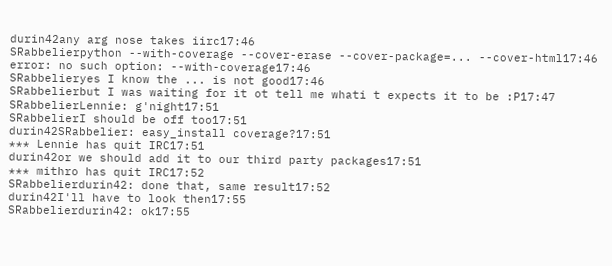durin42any arg nose takes iirc17:46
SRabbelierpython --with-coverage --cover-erase --cover-package=... --cover-html17:46 error: no such option: --with-coverage17:46
SRabbelieryes I know the ... is not good17:46
SRabbelierbut I was waiting for it ot tell me whati t expects it to be :P17:47
SRabbelierLennie: g'night17:51
SRabbelierI should be off too17:51
durin42SRabbelier: easy_install coverage?17:51
*** Lennie has quit IRC17:51
durin42or we should add it to our third party packages17:51
*** mithro has quit IRC17:52
SRabbelierdurin42: done that, same result17:52
durin42I'll have to look then17:55
SRabbelierdurin42: ok17:55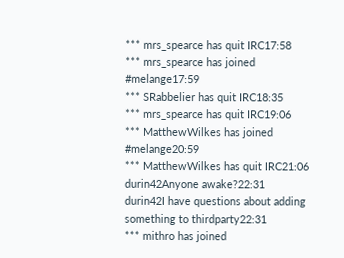*** mrs_spearce has quit IRC17:58
*** mrs_spearce has joined #melange17:59
*** SRabbelier has quit IRC18:35
*** mrs_spearce has quit IRC19:06
*** MatthewWilkes has joined #melange20:59
*** MatthewWilkes has quit IRC21:06
durin42Anyone awake?22:31
durin42I have questions about adding something to thirdparty22:31
*** mithro has joined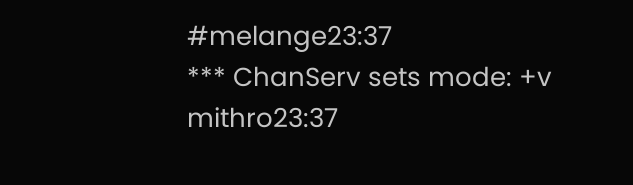#melange23:37
*** ChanServ sets mode: +v mithro23:37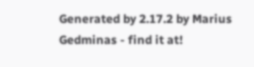Generated by 2.17.2 by Marius Gedminas - find it at!